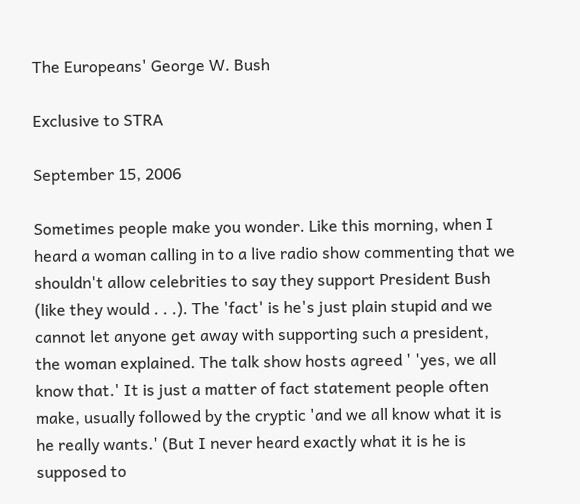The Europeans' George W. Bush

Exclusive to STRA

September 15, 2006

Sometimes people make you wonder. Like this morning, when I heard a woman calling in to a live radio show commenting that we shouldn't allow celebrities to say they support President Bush (like they would . . .). The 'fact' is he's just plain stupid and we cannot let anyone get away with supporting such a president, the woman explained. The talk show hosts agreed ' 'yes, we all know that.' It is just a matter of fact statement people often make, usually followed by the cryptic 'and we all know what it is he really wants.' (But I never heard exactly what it is he is supposed to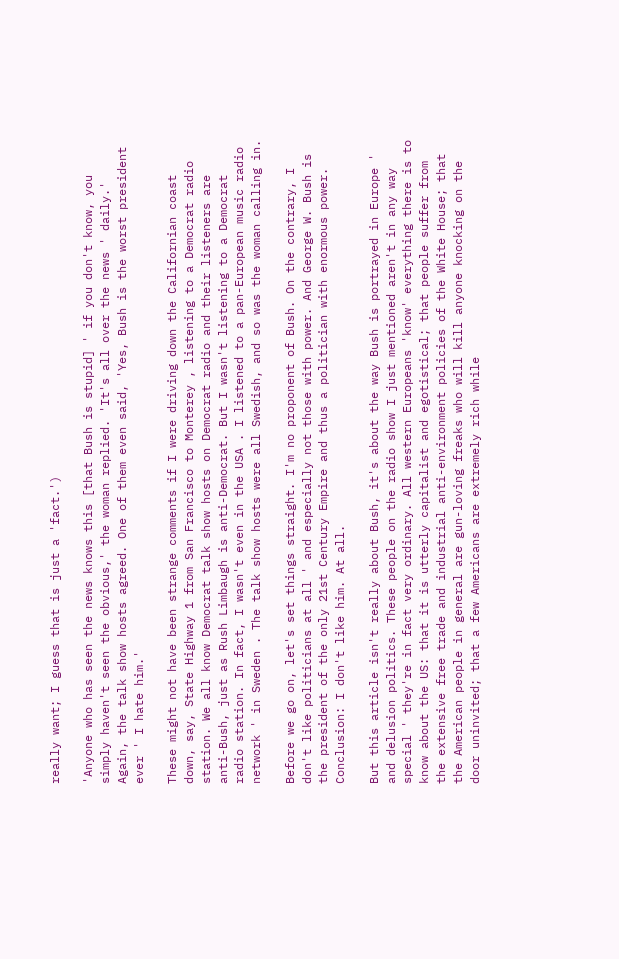really want; I guess that is just a 'fact.')

'Anyone who has seen the news knows this [that Bush is stupid] ' if you don't know, you simply haven't seen the obvious,' the woman replied. 'It's all over the news ' daily.' Again, the talk show hosts agreed. One of them even said, 'Yes, Bush is the worst president ever ' I hate him.'

These might not have been strange comments if I were driving down the Californian coast down, say, State Highway 1 from San Francisco to Monterey , listening to a Democrat radio station. We all know Democrat talk show hosts on Democrat radio and their listeners are anti-Bush, just as Rush Limbaugh is anti-Democrat. But I wasn't listening to a Democrat radio station. In fact, I wasn't even in the USA . I listened to a pan-European music radio network ' in Sweden . The talk show hosts were all Swedish, and so was the woman calling in.

Before we go on, let's set things straight. I'm no proponent of Bush. On the contrary, I don't like politicians at all ' and especially not those with power. And George W. Bush is the president of the only 21st Century Empire and thus a politician with enormous power. Conclusion: I don't like him. At all.

But this article isn't really about Bush, it's about the way Bush is portrayed in Europe ' and delusion politics. These people on the radio show I just mentioned aren't in any way special ' they're in fact very ordinary. All western Europeans 'know' everything there is to know about the US: that it is utterly capitalist and egotistical; that people suffer from the extensive free trade and industrial anti-environment policies of the White House; that the American people in general are gun-loving freaks who will kill anyone knocking on the door uninvited; that a few Americans are extremely rich while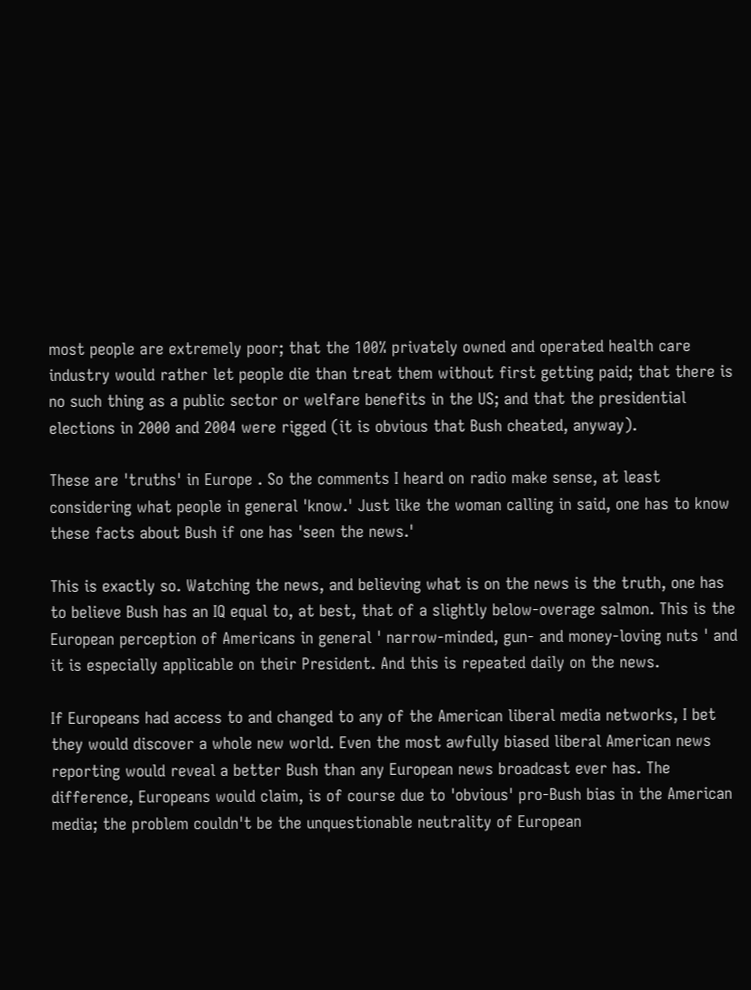most people are extremely poor; that the 100% privately owned and operated health care industry would rather let people die than treat them without first getting paid; that there is no such thing as a public sector or welfare benefits in the US; and that the presidential elections in 2000 and 2004 were rigged (it is obvious that Bush cheated, anyway).

These are 'truths' in Europe . So the comments I heard on radio make sense, at least considering what people in general 'know.' Just like the woman calling in said, one has to know these facts about Bush if one has 'seen the news.'

This is exactly so. Watching the news, and believing what is on the news is the truth, one has to believe Bush has an IQ equal to, at best, that of a slightly below-overage salmon. This is the European perception of Americans in general ' narrow-minded, gun- and money-loving nuts ' and it is especially applicable on their President. And this is repeated daily on the news.

If Europeans had access to and changed to any of the American liberal media networks, I bet they would discover a whole new world. Even the most awfully biased liberal American news reporting would reveal a better Bush than any European news broadcast ever has. The difference, Europeans would claim, is of course due to 'obvious' pro-Bush bias in the American media; the problem couldn't be the unquestionable neutrality of European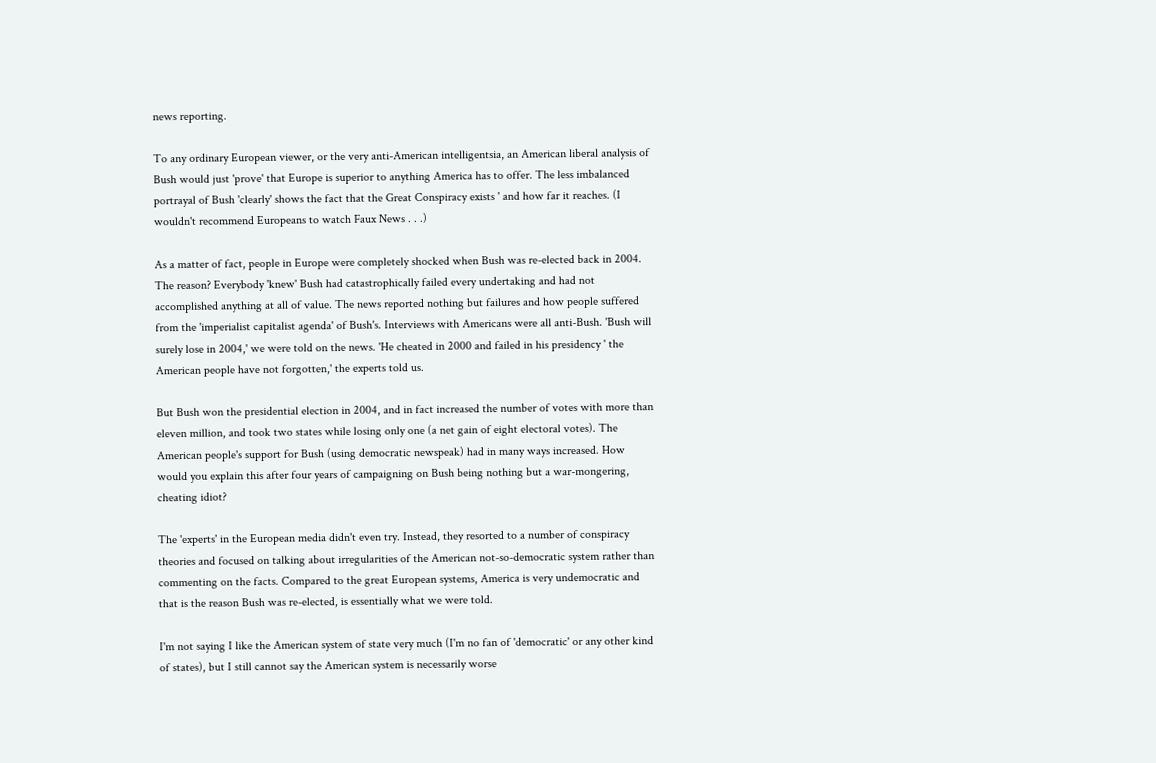news reporting.

To any ordinary European viewer, or the very anti-American intelligentsia, an American liberal analysis of Bush would just 'prove' that Europe is superior to anything America has to offer. The less imbalanced portrayal of Bush 'clearly' shows the fact that the Great Conspiracy exists ' and how far it reaches. (I wouldn't recommend Europeans to watch Faux News . . .)

As a matter of fact, people in Europe were completely shocked when Bush was re-elected back in 2004. The reason? Everybody 'knew' Bush had catastrophically failed every undertaking and had not accomplished anything at all of value. The news reported nothing but failures and how people suffered from the 'imperialist capitalist agenda' of Bush's. Interviews with Americans were all anti-Bush. 'Bush will surely lose in 2004,' we were told on the news. 'He cheated in 2000 and failed in his presidency ' the American people have not forgotten,' the experts told us.

But Bush won the presidential election in 2004, and in fact increased the number of votes with more than eleven million, and took two states while losing only one (a net gain of eight electoral votes). The American people's support for Bush (using democratic newspeak) had in many ways increased. How would you explain this after four years of campaigning on Bush being nothing but a war-mongering, cheating idiot?

The 'experts' in the European media didn't even try. Instead, they resorted to a number of conspiracy theories and focused on talking about irregularities of the American not-so-democratic system rather than commenting on the facts. Compared to the great European systems, America is very undemocratic and that is the reason Bush was re-elected, is essentially what we were told.

I'm not saying I like the American system of state very much (I'm no fan of 'democratic' or any other kind of states), but I still cannot say the American system is necessarily worse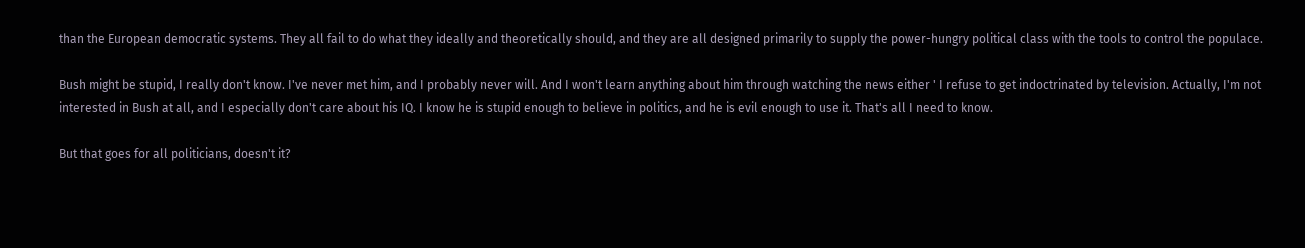than the European democratic systems. They all fail to do what they ideally and theoretically should, and they are all designed primarily to supply the power-hungry political class with the tools to control the populace.

Bush might be stupid, I really don't know. I've never met him, and I probably never will. And I won't learn anything about him through watching the news either ' I refuse to get indoctrinated by television. Actually, I'm not interested in Bush at all, and I especially don't care about his IQ. I know he is stupid enough to believe in politics, and he is evil enough to use it. That's all I need to know.

But that goes for all politicians, doesn't it?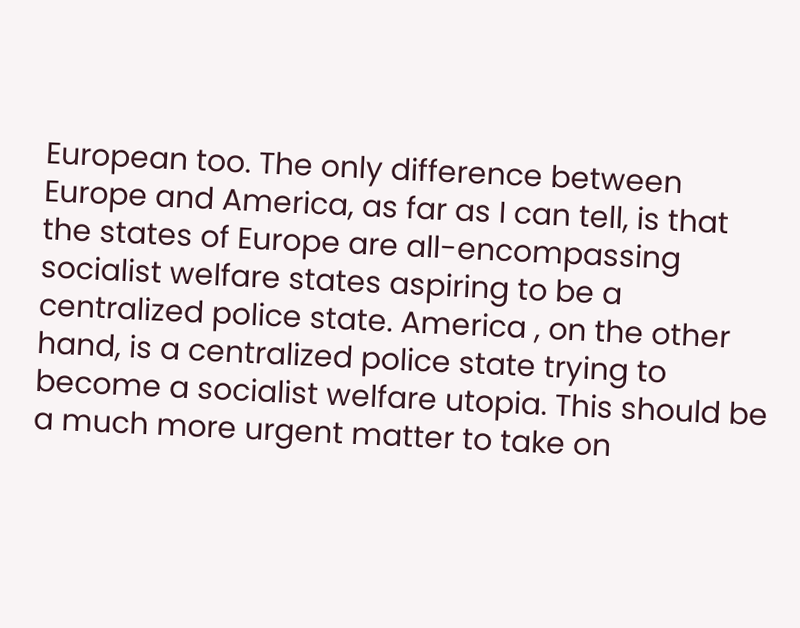European too. The only difference between Europe and America, as far as I can tell, is that the states of Europe are all-encompassing socialist welfare states aspiring to be a centralized police state. America , on the other hand, is a centralized police state trying to become a socialist welfare utopia. This should be a much more urgent matter to take on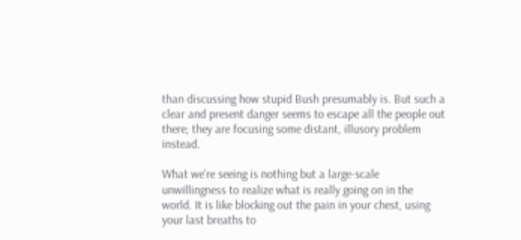than discussing how stupid Bush presumably is. But such a clear and present danger seems to escape all the people out there; they are focusing some distant, illusory problem instead.

What we're seeing is nothing but a large-scale unwillingness to realize what is really going on in the world. It is like blocking out the pain in your chest, using your last breaths to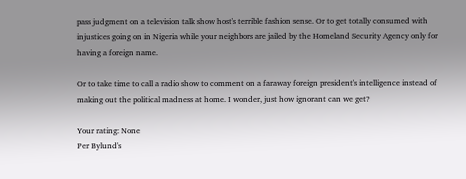pass judgment on a television talk show host's terrible fashion sense. Or to get totally consumed with injustices going on in Nigeria while your neighbors are jailed by the Homeland Security Agency only for having a foreign name.

Or to take time to call a radio show to comment on a faraway foreign president's intelligence instead of making out the political madness at home. I wonder, just how ignorant can we get?

Your rating: None
Per Bylund's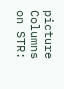picture
Columns on STR: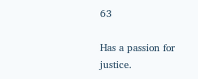63

Has a passion for justice.